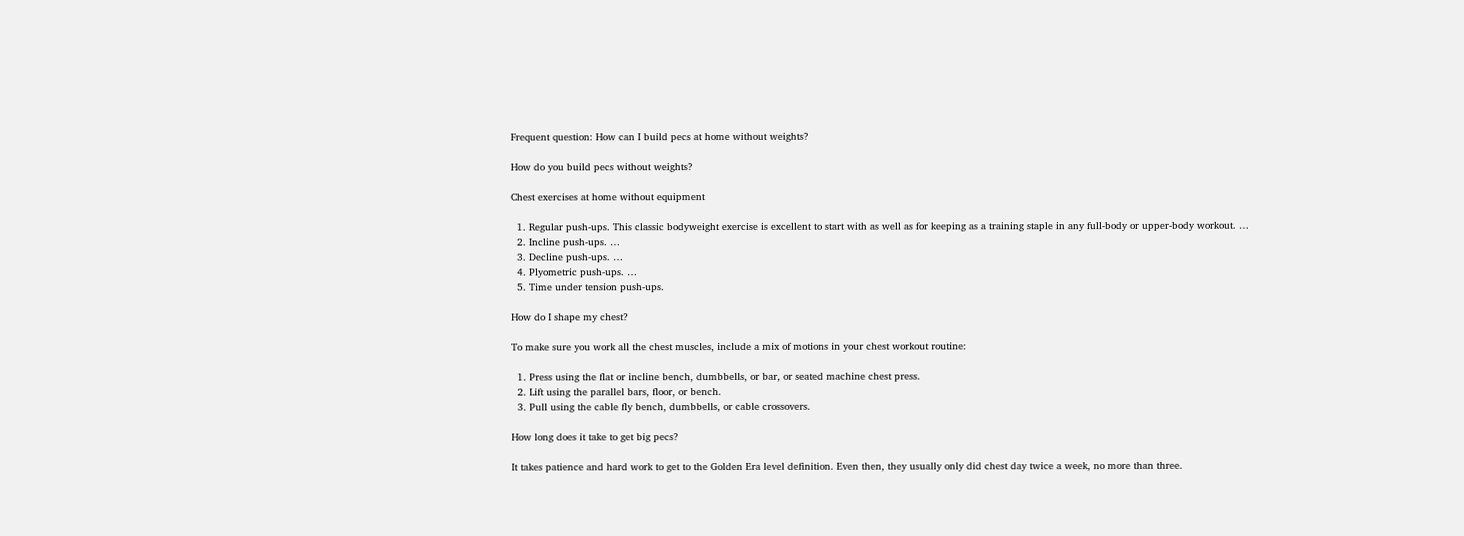Frequent question: How can I build pecs at home without weights?

How do you build pecs without weights?

Chest exercises at home without equipment

  1. Regular push-ups. This classic bodyweight exercise is excellent to start with as well as for keeping as a training staple in any full-body or upper-body workout. …
  2. Incline push-ups. …
  3. Decline push-ups. …
  4. Plyometric push-ups. …
  5. Time under tension push-ups.

How do I shape my chest?

To make sure you work all the chest muscles, include a mix of motions in your chest workout routine:

  1. Press using the flat or incline bench, dumbbells, or bar, or seated machine chest press.
  2. Lift using the parallel bars, floor, or bench.
  3. Pull using the cable fly bench, dumbbells, or cable crossovers.

How long does it take to get big pecs?

It takes patience and hard work to get to the Golden Era level definition. Even then, they usually only did chest day twice a week, no more than three.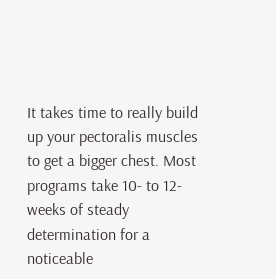It takes time to really build up your pectoralis muscles to get a bigger chest. Most programs take 10- to 12-weeks of steady determination for a noticeable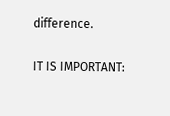difference.

IT IS IMPORTANT: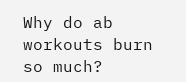Why do ab workouts burn so much?